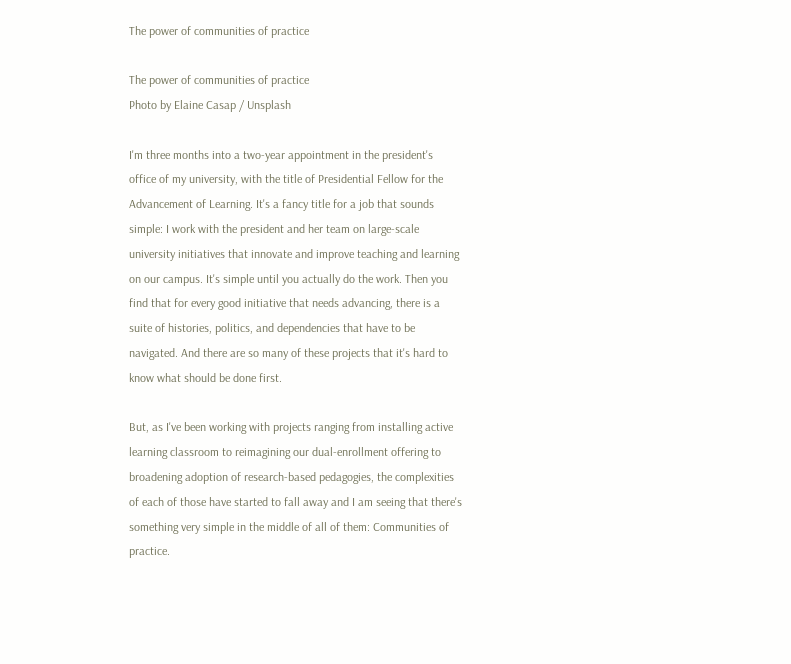The power of communities of practice

The power of communities of practice
Photo by Elaine Casap / Unsplash

I'm three months into a two-year appointment in the president's office of my university, with the title of Presidential Fellow for the Advancement of Learning. It's a fancy title for a job that sounds simple: I work with the president and her team on large-scale university initiatives that innovate and improve teaching and learning on our campus. It's simple until you actually do the work. Then you find that for every good initiative that needs advancing, there is a suite of histories, politics, and dependencies that have to be navigated. And there are so many of these projects that it's hard to know what should be done first.

But, as I've been working with projects ranging from installing active learning classroom to reimagining our dual-enrollment offering to broadening adoption of research-based pedagogies, the complexities of each of those have started to fall away and I am seeing that there's something very simple in the middle of all of them: Communities of practice.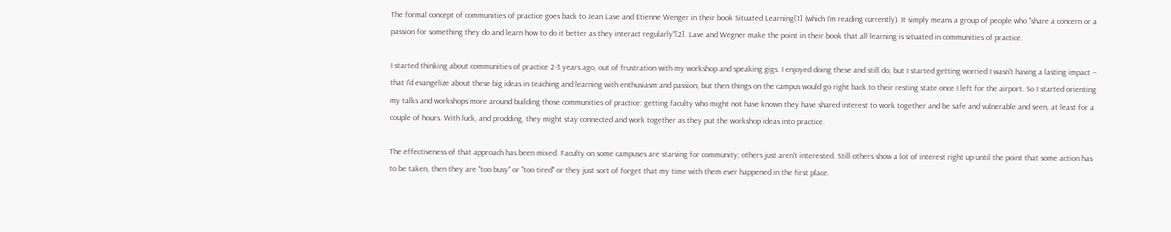The formal concept of communities of practice goes back to Jean Lave and Etienne Wenger in their book Situated Learning[1] (which I'm reading currently). It simply means a group of people who "share a concern or a passion for something they do and learn how to do it better as they interact regularly"[2]. Lave and Wegner make the point in their book that all learning is situated in communities of practice.

I started thinking about communities of practice 2-3 years ago, out of frustration with my workshop and speaking gigs. I enjoyed doing these and still do, but I started getting worried I wasn't having a lasting impact -- that I'd evangelize about these big ideas in teaching and learning with enthusiasm and passion, but then things on the campus would go right back to their resting state once I left for the airport. So I started orienting my talks and workshops more around building those communities of practice: getting faculty who might not have known they have shared interest to work together and be safe and vulnerable and seen, at least for a couple of hours. With luck, and prodding, they might stay connected and work together as they put the workshop ideas into practice.

The effectiveness of that approach has been mixed. Faculty on some campuses are starving for community; others just aren't interested. Still others show a lot of interest right up until the point that some action has to be taken, then they are "too busy" or "too tired" or they just sort of forget that my time with them ever happened in the first place.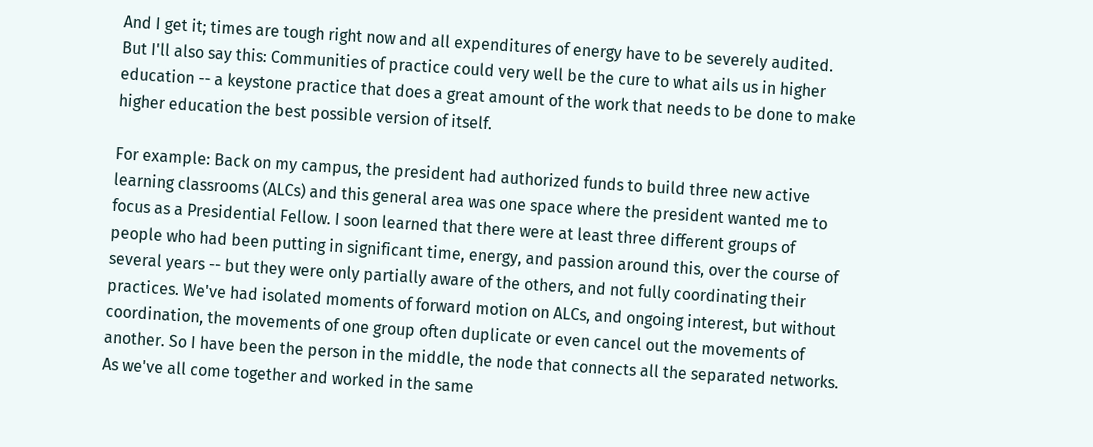And I get it; times are tough right now and all expenditures of energy have to be severely audited. But I'll also say this: Communities of practice could very well be the cure to what ails us in higher education -- a keystone practice that does a great amount of the work that needs to be done to make higher education the best possible version of itself.

For example: Back on my campus, the president had authorized funds to build three new active learning classrooms (ALCs) and this general area was one space where the president wanted me to focus as a Presidential Fellow. I soon learned that there were at least three different groups of people who had been putting in significant time, energy, and passion around this, over the course of several years -- but they were only partially aware of the others, and not fully coordinating their practices. We've had isolated moments of forward motion on ALCs, and ongoing interest, but without coordination, the movements of one group often duplicate or even cancel out the movements of another. So I have been the person in the middle, the node that connects all the separated networks. As we've all come together and worked in the same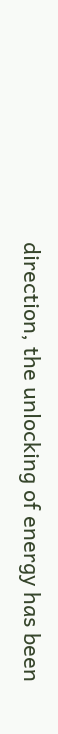direction, the unlocking of energy has been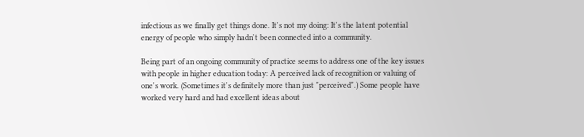infectious as we finally get things done. It's not my doing: It's the latent potential energy of people who simply hadn't been connected into a community.

Being part of an ongoing community of practice seems to address one of the key issues with people in higher education today: A perceived lack of recognition or valuing of one's work. (Sometimes it's definitely more than just "perceived".) Some people have worked very hard and had excellent ideas about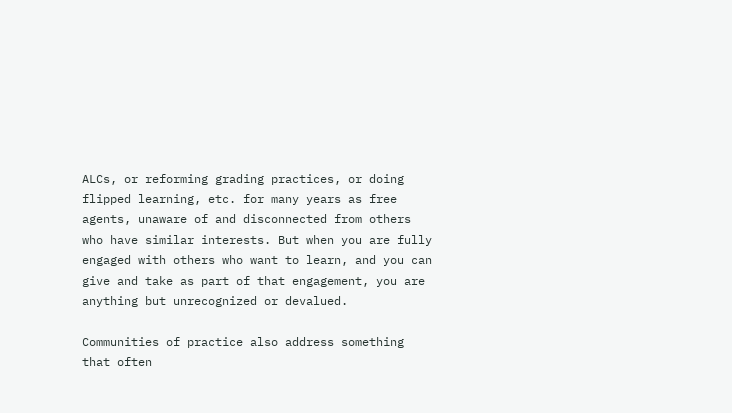ALCs, or reforming grading practices, or doing flipped learning, etc. for many years as free agents, unaware of and disconnected from others who have similar interests. But when you are fully engaged with others who want to learn, and you can give and take as part of that engagement, you are anything but unrecognized or devalued.

Communities of practice also address something that often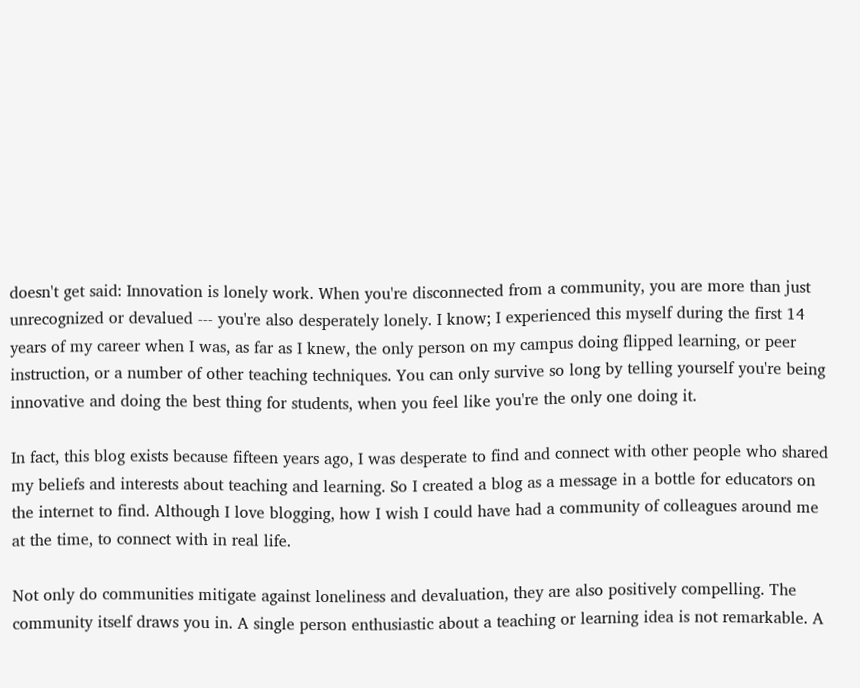doesn't get said: Innovation is lonely work. When you're disconnected from a community, you are more than just unrecognized or devalued --- you're also desperately lonely. I know; I experienced this myself during the first 14 years of my career when I was, as far as I knew, the only person on my campus doing flipped learning, or peer instruction, or a number of other teaching techniques. You can only survive so long by telling yourself you're being innovative and doing the best thing for students, when you feel like you're the only one doing it.

In fact, this blog exists because fifteen years ago, I was desperate to find and connect with other people who shared my beliefs and interests about teaching and learning. So I created a blog as a message in a bottle for educators on the internet to find. Although I love blogging, how I wish I could have had a community of colleagues around me at the time, to connect with in real life.

Not only do communities mitigate against loneliness and devaluation, they are also positively compelling. The community itself draws you in. A single person enthusiastic about a teaching or learning idea is not remarkable. A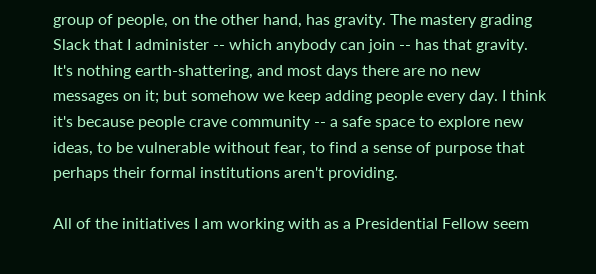group of people, on the other hand, has gravity. The mastery grading Slack that I administer -- which anybody can join -- has that gravity. It's nothing earth-shattering, and most days there are no new messages on it; but somehow we keep adding people every day. I think it's because people crave community -- a safe space to explore new ideas, to be vulnerable without fear, to find a sense of purpose that perhaps their formal institutions aren't providing.

All of the initiatives I am working with as a Presidential Fellow seem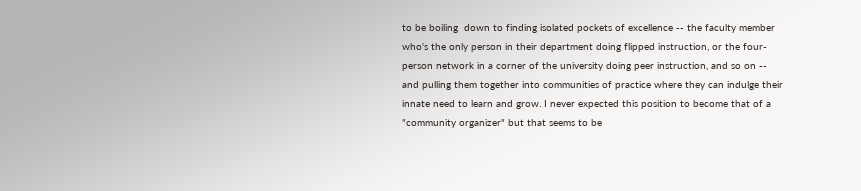to be boiling  down to finding isolated pockets of excellence -- the faculty member who's the only person in their department doing flipped instruction, or the four-person network in a corner of the university doing peer instruction, and so on -- and pulling them together into communities of practice where they can indulge their innate need to learn and grow. I never expected this position to become that of a "community organizer" but that seems to be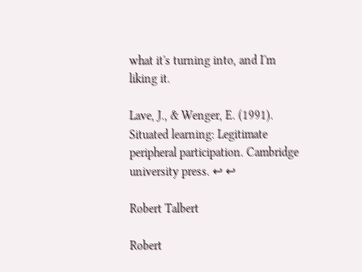what it's turning into, and I'm liking it.

Lave, J., & Wenger, E. (1991). Situated learning: Legitimate peripheral participation. Cambridge university press. ↩ ↩

Robert Talbert

Robert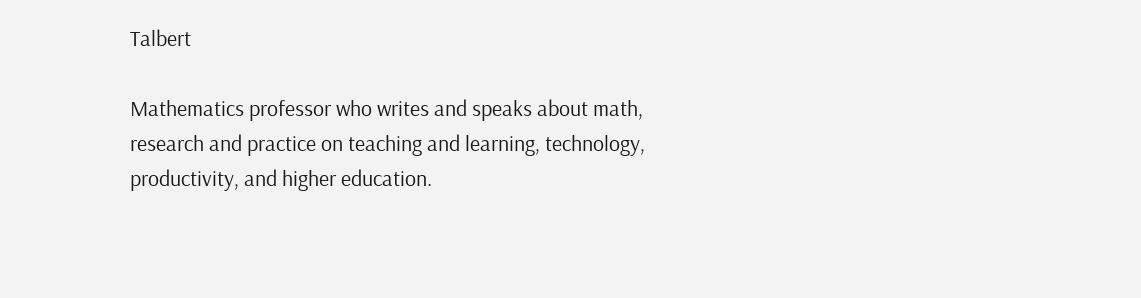Talbert

Mathematics professor who writes and speaks about math, research and practice on teaching and learning, technology, productivity, and higher education.